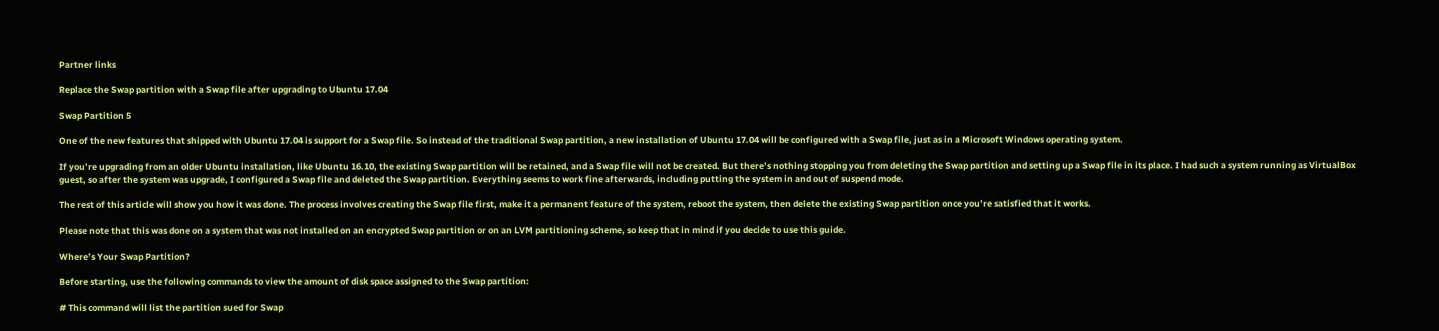Partner links

Replace the Swap partition with a Swap file after upgrading to Ubuntu 17.04

Swap Partition 5

One of the new features that shipped with Ubuntu 17.04 is support for a Swap file. So instead of the traditional Swap partition, a new installation of Ubuntu 17.04 will be configured with a Swap file, just as in a Microsoft Windows operating system.

If you’re upgrading from an older Ubuntu installation, like Ubuntu 16.10, the existing Swap partition will be retained, and a Swap file will not be created. But there’s nothing stopping you from deleting the Swap partition and setting up a Swap file in its place. I had such a system running as VirtualBox guest, so after the system was upgrade, I configured a Swap file and deleted the Swap partition. Everything seems to work fine afterwards, including putting the system in and out of suspend mode.

The rest of this article will show you how it was done. The process involves creating the Swap file first, make it a permanent feature of the system, reboot the system, then delete the existing Swap partition once you’re satisfied that it works.

Please note that this was done on a system that was not installed on an encrypted Swap partition or on an LVM partitioning scheme, so keep that in mind if you decide to use this guide.

Where’s Your Swap Partition?

Before starting, use the following commands to view the amount of disk space assigned to the Swap partition:

# This command will list the partition sued for Swap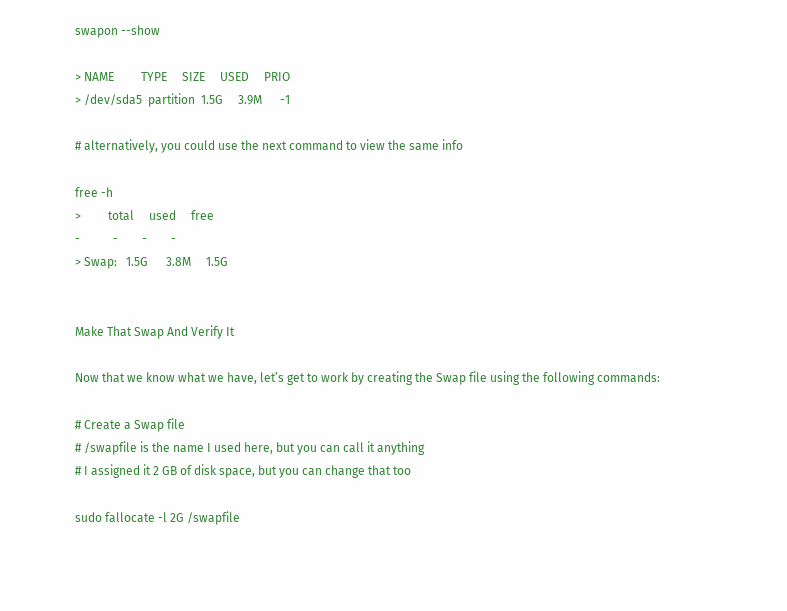swapon --show

> NAME         TYPE     SIZE     USED     PRIO
> /dev/sda5  partition  1.5G     3.9M      -1

# alternatively, you could use the next command to view the same info

free -h
>         total     used     free
-           -        -        -
> Swap:   1.5G      3.8M     1.5G


Make That Swap And Verify It

Now that we know what we have, let’s get to work by creating the Swap file using the following commands:

# Create a Swap file
# /swapfile is the name I used here, but you can call it anything
# I assigned it 2 GB of disk space, but you can change that too

sudo fallocate -l 2G /swapfile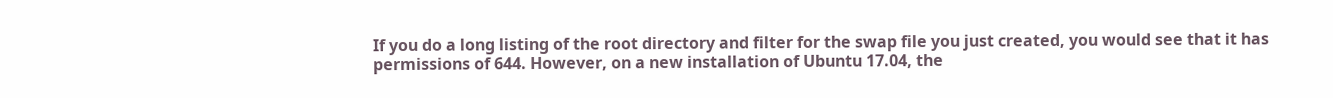If you do a long listing of the root directory and filter for the swap file you just created, you would see that it has permissions of 644. However, on a new installation of Ubuntu 17.04, the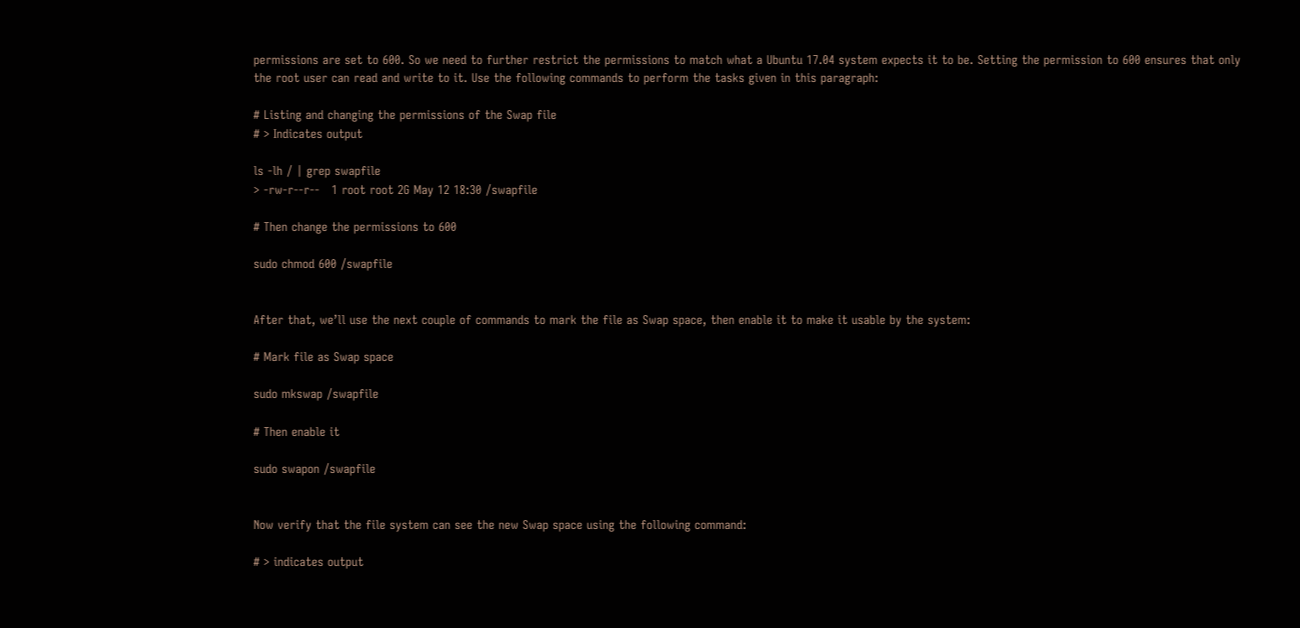permissions are set to 600. So we need to further restrict the permissions to match what a Ubuntu 17.04 system expects it to be. Setting the permission to 600 ensures that only the root user can read and write to it. Use the following commands to perform the tasks given in this paragraph:

# Listing and changing the permissions of the Swap file
# > Indicates output

ls -lh / | grep swapfile
> -rw-r--r--   1 root root 2G May 12 18:30 /swapfile

# Then change the permissions to 600

sudo chmod 600 /swapfile


After that, we’ll use the next couple of commands to mark the file as Swap space, then enable it to make it usable by the system:

# Mark file as Swap space

sudo mkswap /swapfile

# Then enable it

sudo swapon /swapfile


Now verify that the file system can see the new Swap space using the following command:

# > indicates output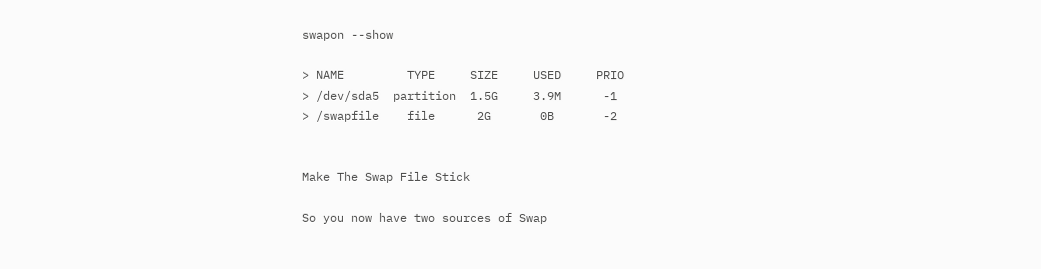swapon --show

> NAME         TYPE     SIZE     USED     PRIO
> /dev/sda5  partition  1.5G     3.9M      -1
> /swapfile    file      2G       0B       -2


Make The Swap File Stick

So you now have two sources of Swap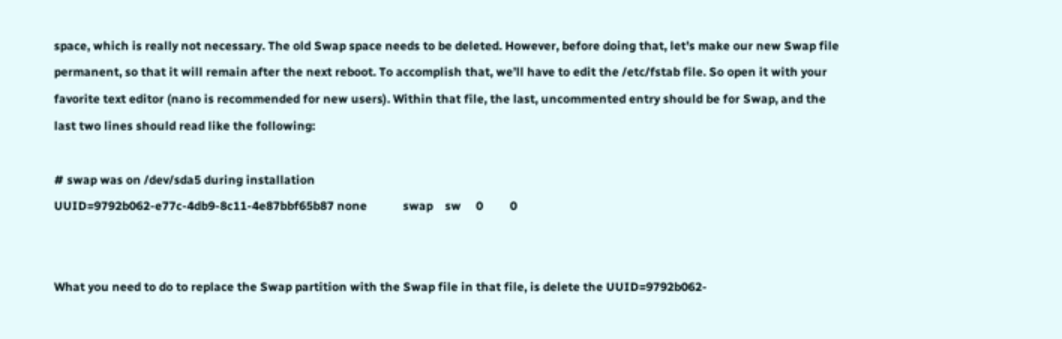space, which is really not necessary. The old Swap space needs to be deleted. However, before doing that, let’s make our new Swap file permanent, so that it will remain after the next reboot. To accomplish that, we’ll have to edit the /etc/fstab file. So open it with your favorite text editor (nano is recommended for new users). Within that file, the last, uncommented entry should be for Swap, and the last two lines should read like the following:

# swap was on /dev/sda5 during installation
UUID=9792b062-e77c-4db9-8c11-4e87bbf65b87 none            swap    sw     0         0


What you need to do to replace the Swap partition with the Swap file in that file, is delete the UUID=9792b062-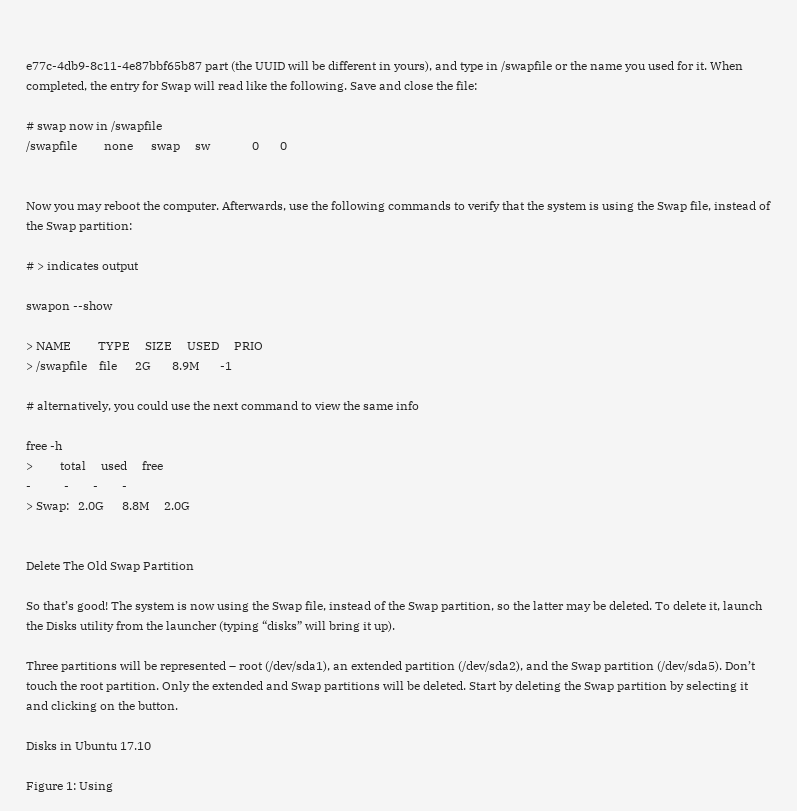e77c-4db9-8c11-4e87bbf65b87 part (the UUID will be different in yours), and type in /swapfile or the name you used for it. When completed, the entry for Swap will read like the following. Save and close the file:

# swap now in /swapfile
/swapfile         none      swap     sw              0       0


Now you may reboot the computer. Afterwards, use the following commands to verify that the system is using the Swap file, instead of the Swap partition:

# > indicates output

swapon --show

> NAME         TYPE     SIZE     USED     PRIO
> /swapfile    file      2G       8.9M       -1

# alternatively, you could use the next command to view the same info

free -h
>         total     used     free
-           -        -        -
> Swap:   2.0G      8.8M     2.0G


Delete The Old Swap Partition

So that’s good! The system is now using the Swap file, instead of the Swap partition, so the latter may be deleted. To delete it, launch the Disks utility from the launcher (typing “disks” will bring it up).

Three partitions will be represented – root (/dev/sda1), an extended partition (/dev/sda2), and the Swap partition (/dev/sda5). Don’t touch the root partition. Only the extended and Swap partitions will be deleted. Start by deleting the Swap partition by selecting it and clicking on the button.

Disks in Ubuntu 17.10

Figure 1: Using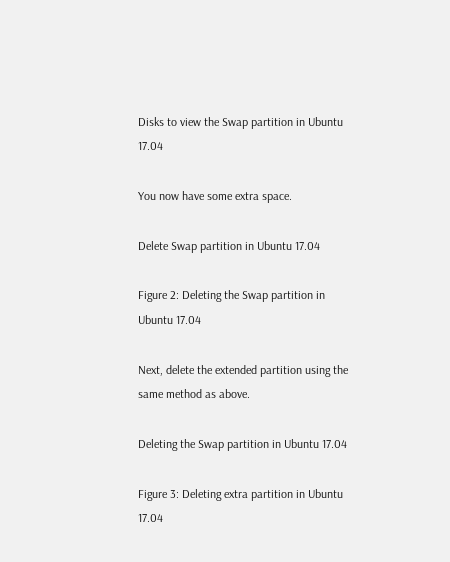Disks to view the Swap partition in Ubuntu 17.04

You now have some extra space.

Delete Swap partition in Ubuntu 17.04

Figure 2: Deleting the Swap partition in Ubuntu 17.04

Next, delete the extended partition using the same method as above.

Deleting the Swap partition in Ubuntu 17.04

Figure 3: Deleting extra partition in Ubuntu 17.04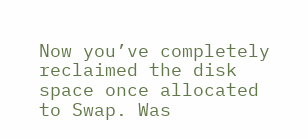Now you’ve completely reclaimed the disk space once allocated to Swap. Was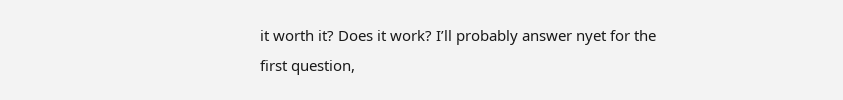it worth it? Does it work? I’ll probably answer nyet for the first question,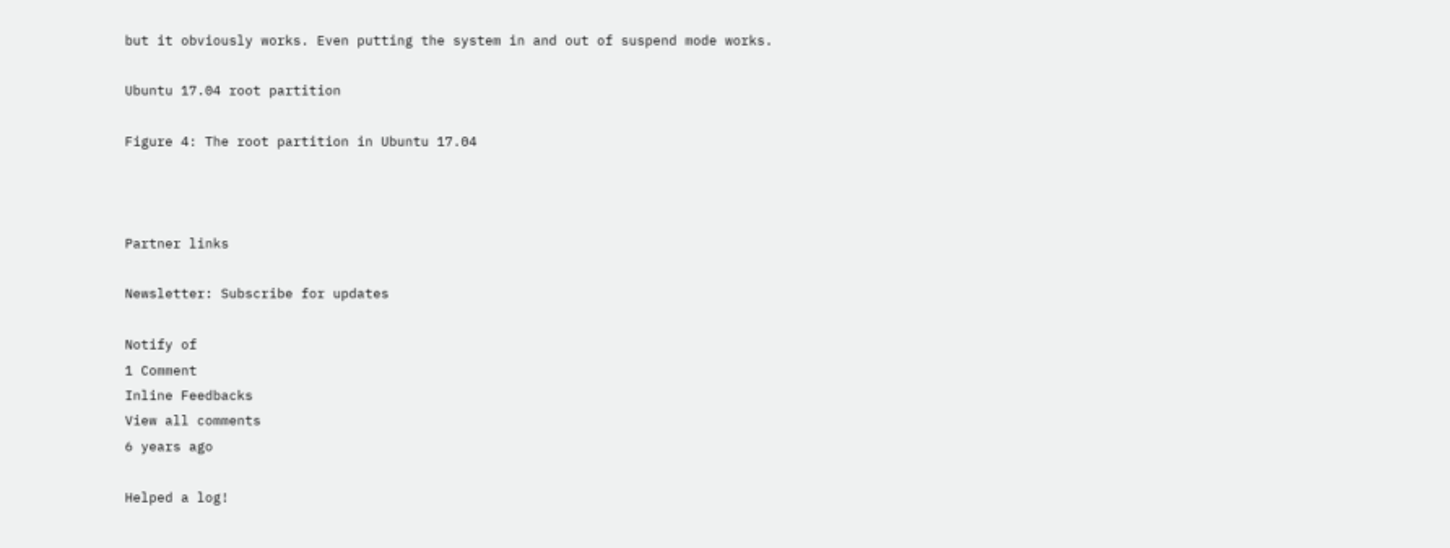but it obviously works. Even putting the system in and out of suspend mode works.

Ubuntu 17.04 root partition

Figure 4: The root partition in Ubuntu 17.04



Partner links

Newsletter: Subscribe for updates

Notify of
1 Comment
Inline Feedbacks
View all comments
6 years ago

Helped a log!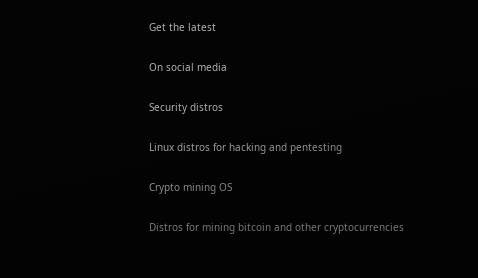Get the latest

On social media

Security distros

Linux distros for hacking and pentesting

Crypto mining OS

Distros for mining bitcoin and other cryptocurrencies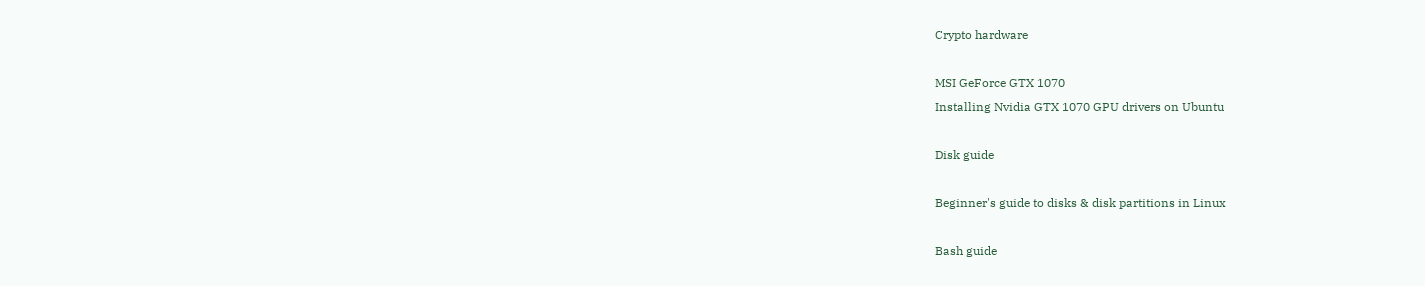Crypto hardware

MSI GeForce GTX 1070
Installing Nvidia GTX 1070 GPU drivers on Ubuntu

Disk guide

Beginner's guide to disks & disk partitions in Linux

Bash guide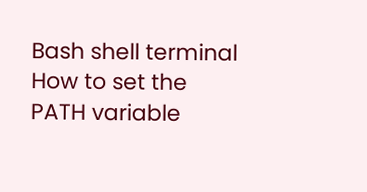Bash shell terminal
How to set the PATH variable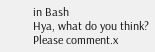in Bash
Hya, what do you think? Please comment.x